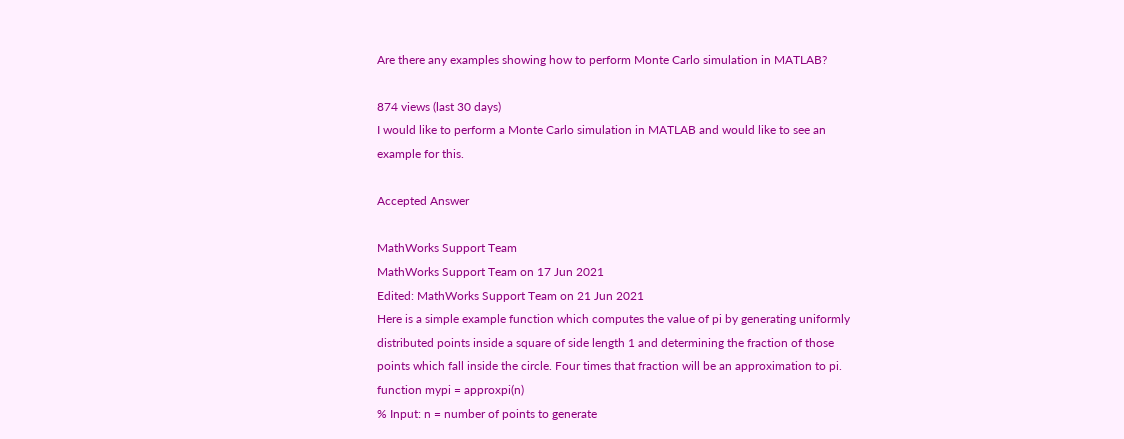Are there any examples showing how to perform Monte Carlo simulation in MATLAB?

874 views (last 30 days)
I would like to perform a Monte Carlo simulation in MATLAB and would like to see an example for this.

Accepted Answer

MathWorks Support Team
MathWorks Support Team on 17 Jun 2021
Edited: MathWorks Support Team on 21 Jun 2021
Here is a simple example function which computes the value of pi by generating uniformly distributed points inside a square of side length 1 and determining the fraction of those points which fall inside the circle. Four times that fraction will be an approximation to pi.
function mypi = approxpi(n)
% Input: n = number of points to generate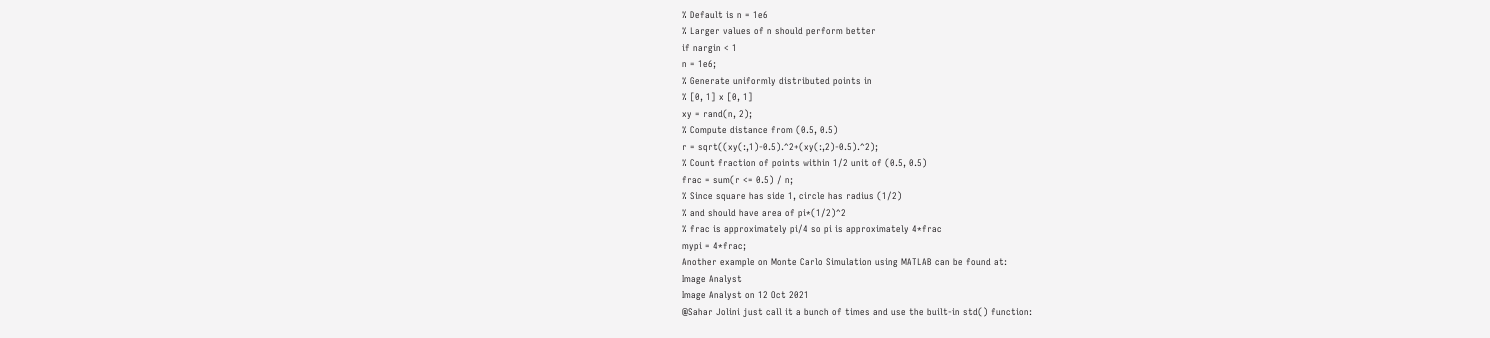% Default is n = 1e6
% Larger values of n should perform better
if nargin < 1
n = 1e6;
% Generate uniformly distributed points in
% [0, 1] x [0, 1]
xy = rand(n, 2);
% Compute distance from (0.5, 0.5)
r = sqrt((xy(:,1)-0.5).^2+(xy(:,2)-0.5).^2);
% Count fraction of points within 1/2 unit of (0.5, 0.5)
frac = sum(r <= 0.5) / n;
% Since square has side 1, circle has radius (1/2)
% and should have area of pi*(1/2)^2
% frac is approximately pi/4 so pi is approximately 4*frac
mypi = 4*frac;
Another example on Monte Carlo Simulation using MATLAB can be found at:
Image Analyst
Image Analyst on 12 Oct 2021
@Sahar Jolini just call it a bunch of times and use the built-in std() function: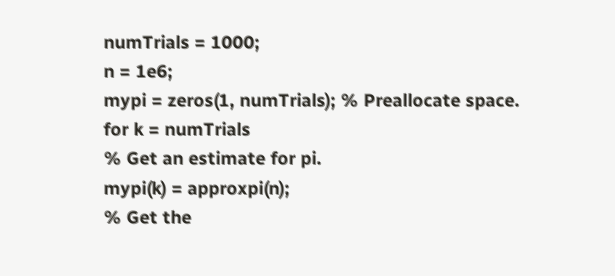numTrials = 1000;
n = 1e6;
mypi = zeros(1, numTrials); % Preallocate space.
for k = numTrials
% Get an estimate for pi.
mypi(k) = approxpi(n);
% Get the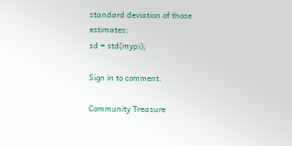standard deviation of those estimates:
sd = std(mypi);

Sign in to comment.

Community Treasure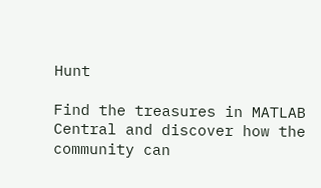Hunt

Find the treasures in MATLAB Central and discover how the community can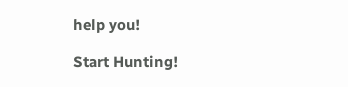help you!

Start Hunting!